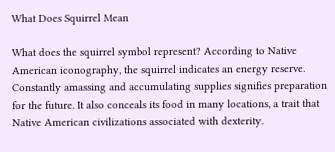What Does Squirrel Mean

What does the squirrel symbol represent? According to Native American iconography, the squirrel indicates an energy reserve. Constantly amassing and accumulating supplies signifies preparation for the future. It also conceals its food in many locations, a trait that Native American civilizations associated with dexterity.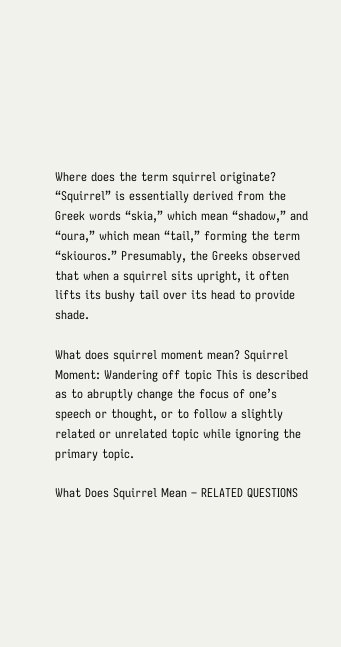Where does the term squirrel originate? “Squirrel” is essentially derived from the Greek words “skia,” which mean “shadow,” and “oura,” which mean “tail,” forming the term “skiouros.” Presumably, the Greeks observed that when a squirrel sits upright, it often lifts its bushy tail over its head to provide shade.

What does squirrel moment mean? Squirrel Moment: Wandering off topic This is described as to abruptly change the focus of one’s speech or thought, or to follow a slightly related or unrelated topic while ignoring the primary topic.

What Does Squirrel Mean – RELATED QUESTIONS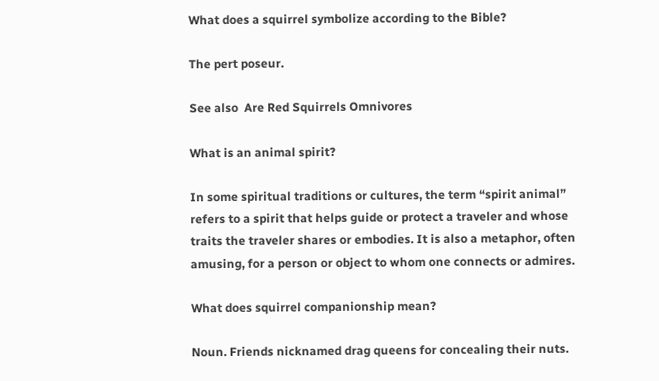What does a squirrel symbolize according to the Bible?

The pert poseur.

See also  Are Red Squirrels Omnivores

What is an animal spirit?

In some spiritual traditions or cultures, the term “spirit animal” refers to a spirit that helps guide or protect a traveler and whose traits the traveler shares or embodies. It is also a metaphor, often amusing, for a person or object to whom one connects or admires.

What does squirrel companionship mean?

Noun. Friends nicknamed drag queens for concealing their nuts.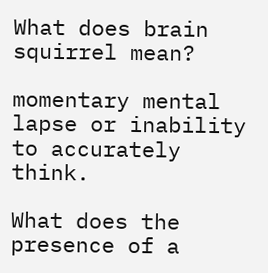What does brain squirrel mean?

momentary mental lapse or inability to accurately think.

What does the presence of a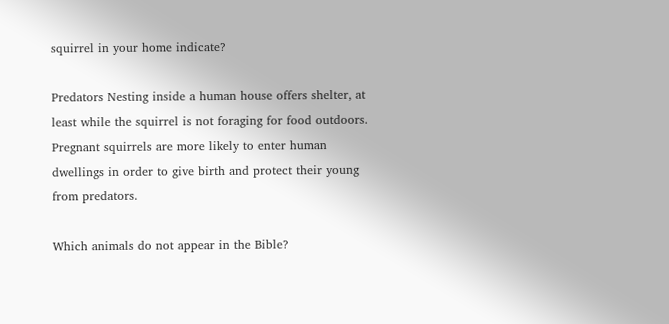squirrel in your home indicate?

Predators Nesting inside a human house offers shelter, at least while the squirrel is not foraging for food outdoors. Pregnant squirrels are more likely to enter human dwellings in order to give birth and protect their young from predators.

Which animals do not appear in the Bible?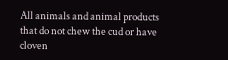All animals and animal products that do not chew the cud or have cloven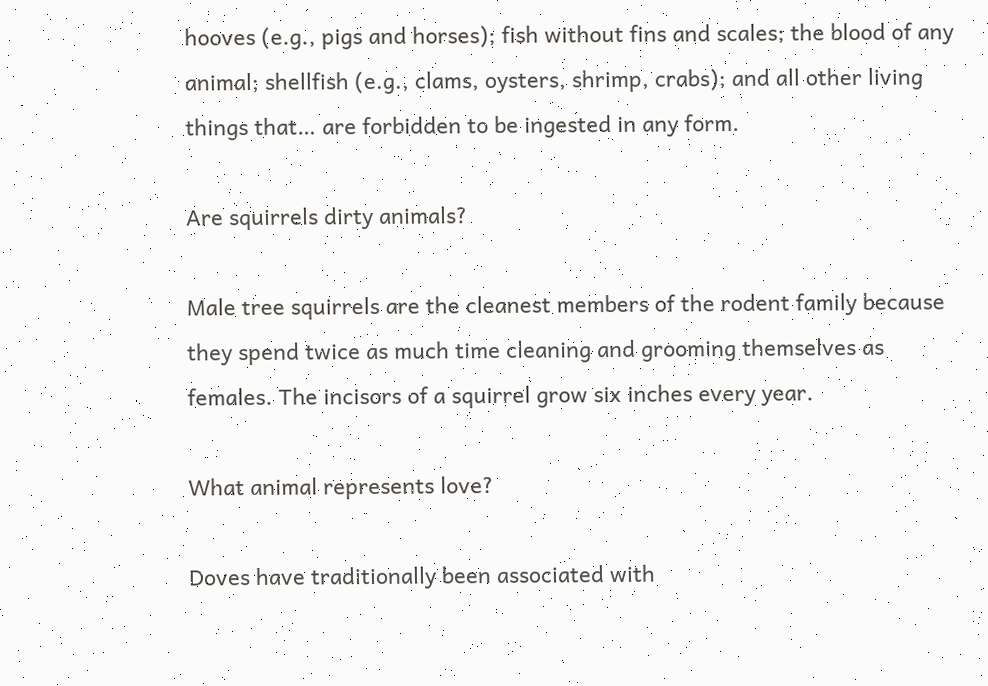hooves (e.g., pigs and horses); fish without fins and scales; the blood of any animal; shellfish (e.g., clams, oysters, shrimp, crabs); and all other living things that… are forbidden to be ingested in any form.

Are squirrels dirty animals?

Male tree squirrels are the cleanest members of the rodent family because they spend twice as much time cleaning and grooming themselves as females. The incisors of a squirrel grow six inches every year.

What animal represents love?

Doves have traditionally been associated with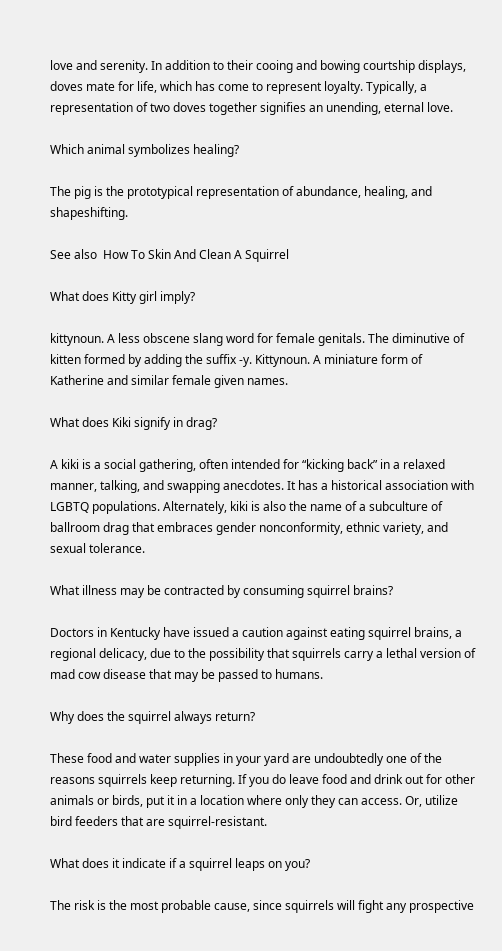love and serenity. In addition to their cooing and bowing courtship displays, doves mate for life, which has come to represent loyalty. Typically, a representation of two doves together signifies an unending, eternal love.

Which animal symbolizes healing?

The pig is the prototypical representation of abundance, healing, and shapeshifting.

See also  How To Skin And Clean A Squirrel

What does Kitty girl imply?

kittynoun. A less obscene slang word for female genitals. The diminutive of kitten formed by adding the suffix -y. Kittynoun. A miniature form of Katherine and similar female given names.

What does Kiki signify in drag?

A kiki is a social gathering, often intended for “kicking back” in a relaxed manner, talking, and swapping anecdotes. It has a historical association with LGBTQ populations. Alternately, kiki is also the name of a subculture of ballroom drag that embraces gender nonconformity, ethnic variety, and sexual tolerance.

What illness may be contracted by consuming squirrel brains?

Doctors in Kentucky have issued a caution against eating squirrel brains, a regional delicacy, due to the possibility that squirrels carry a lethal version of mad cow disease that may be passed to humans.

Why does the squirrel always return?

These food and water supplies in your yard are undoubtedly one of the reasons squirrels keep returning. If you do leave food and drink out for other animals or birds, put it in a location where only they can access. Or, utilize bird feeders that are squirrel-resistant.

What does it indicate if a squirrel leaps on you?

The risk is the most probable cause, since squirrels will fight any prospective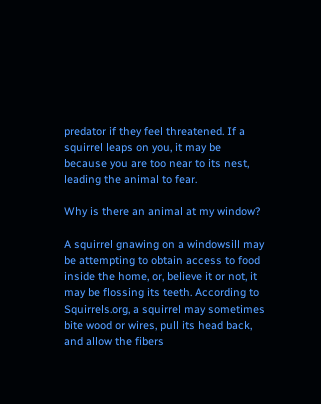predator if they feel threatened. If a squirrel leaps on you, it may be because you are too near to its nest, leading the animal to fear.

Why is there an animal at my window?

A squirrel gnawing on a windowsill may be attempting to obtain access to food inside the home, or, believe it or not, it may be flossing its teeth. According to Squirrels.org, a squirrel may sometimes bite wood or wires, pull its head back, and allow the fibers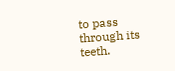to pass through its teeth.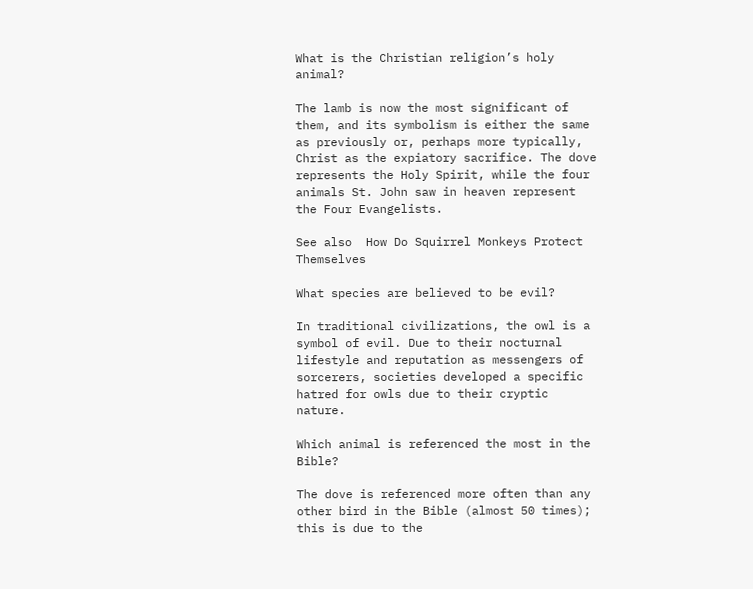What is the Christian religion’s holy animal?

The lamb is now the most significant of them, and its symbolism is either the same as previously or, perhaps more typically, Christ as the expiatory sacrifice. The dove represents the Holy Spirit, while the four animals St. John saw in heaven represent the Four Evangelists.

See also  How Do Squirrel Monkeys Protect Themselves

What species are believed to be evil?

In traditional civilizations, the owl is a symbol of evil. Due to their nocturnal lifestyle and reputation as messengers of sorcerers, societies developed a specific hatred for owls due to their cryptic nature.

Which animal is referenced the most in the Bible?

The dove is referenced more often than any other bird in the Bible (almost 50 times); this is due to the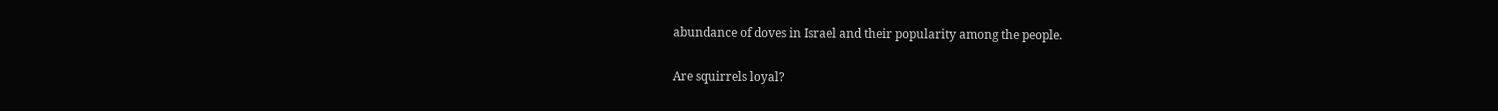abundance of doves in Israel and their popularity among the people.

Are squirrels loyal?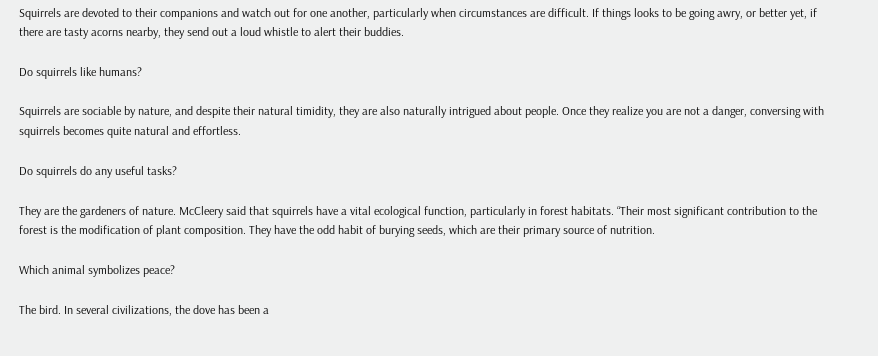Squirrels are devoted to their companions and watch out for one another, particularly when circumstances are difficult. If things looks to be going awry, or better yet, if there are tasty acorns nearby, they send out a loud whistle to alert their buddies.

Do squirrels like humans?

Squirrels are sociable by nature, and despite their natural timidity, they are also naturally intrigued about people. Once they realize you are not a danger, conversing with squirrels becomes quite natural and effortless.

Do squirrels do any useful tasks?

They are the gardeners of nature. McCleery said that squirrels have a vital ecological function, particularly in forest habitats. “Their most significant contribution to the forest is the modification of plant composition. They have the odd habit of burying seeds, which are their primary source of nutrition.

Which animal symbolizes peace?

The bird. In several civilizations, the dove has been a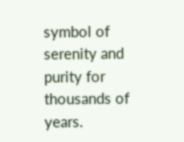symbol of serenity and purity for thousands of years.